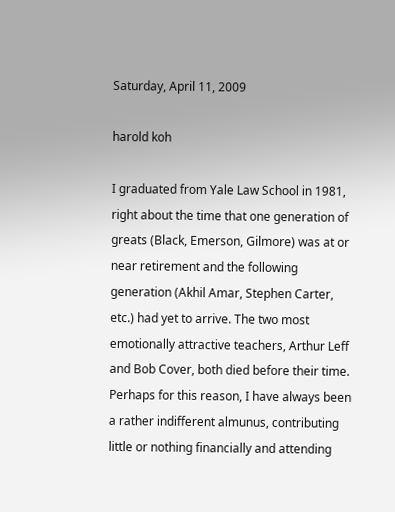Saturday, April 11, 2009

harold koh

I graduated from Yale Law School in 1981, right about the time that one generation of greats (Black, Emerson, Gilmore) was at or near retirement and the following generation (Akhil Amar, Stephen Carter, etc.) had yet to arrive. The two most emotionally attractive teachers, Arthur Leff and Bob Cover, both died before their time. Perhaps for this reason, I have always been a rather indifferent almunus, contributing little or nothing financially and attending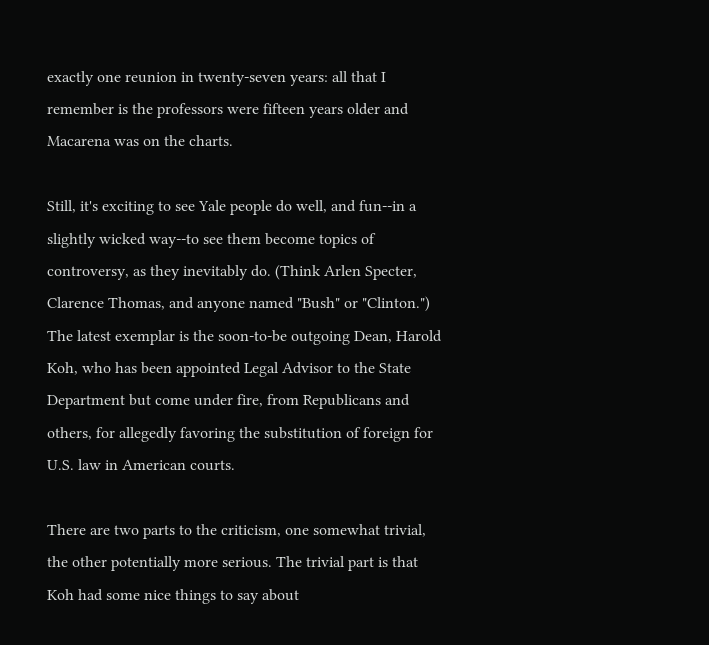exactly one reunion in twenty-seven years: all that I remember is the professors were fifteen years older and Macarena was on the charts.

Still, it's exciting to see Yale people do well, and fun--in a slightly wicked way--to see them become topics of controversy, as they inevitably do. (Think Arlen Specter, Clarence Thomas, and anyone named "Bush" or "Clinton.") The latest exemplar is the soon-to-be outgoing Dean, Harold Koh, who has been appointed Legal Advisor to the State Department but come under fire, from Republicans and others, for allegedly favoring the substitution of foreign for U.S. law in American courts.

There are two parts to the criticism, one somewhat trivial, the other potentially more serious. The trivial part is that Koh had some nice things to say about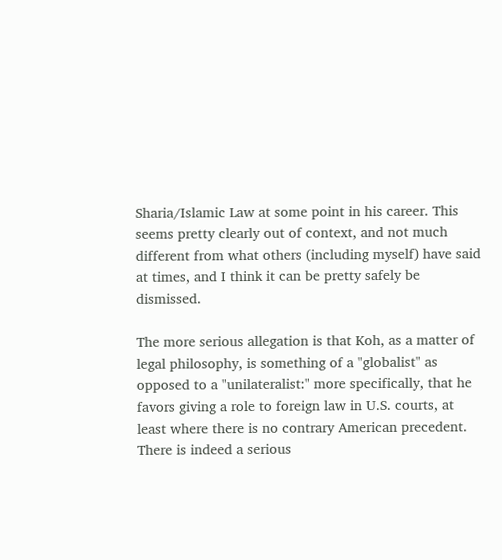Sharia/Islamic Law at some point in his career. This seems pretty clearly out of context, and not much different from what others (including myself) have said at times, and I think it can be pretty safely be dismissed.

The more serious allegation is that Koh, as a matter of legal philosophy, is something of a "globalist" as opposed to a "unilateralist:" more specifically, that he favors giving a role to foreign law in U.S. courts, at least where there is no contrary American precedent. There is indeed a serious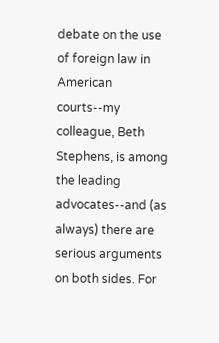debate on the use of foreign law in American courts--my colleague, Beth Stephens, is among the leading advocates--and (as always) there are serious arguments on both sides. For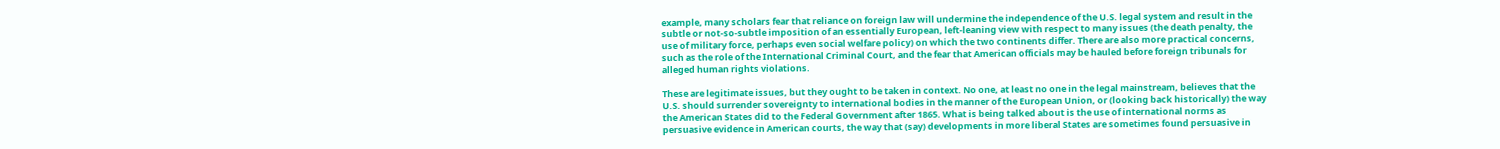example, many scholars fear that reliance on foreign law will undermine the independence of the U.S. legal system and result in the subtle or not-so-subtle imposition of an essentially European, left-leaning view with respect to many issues (the death penalty, the use of military force, perhaps even social welfare policy) on which the two continents differ. There are also more practical concerns, such as the role of the International Criminal Court, and the fear that American officials may be hauled before foreign tribunals for alleged human rights violations.

These are legitimate issues, but they ought to be taken in context. No one, at least no one in the legal mainstream, believes that the U.S. should surrender sovereignty to international bodies in the manner of the European Union, or (looking back historically) the way the American States did to the Federal Government after 1865. What is being talked about is the use of international norms as persuasive evidence in American courts, the way that (say) developments in more liberal States are sometimes found persuasive in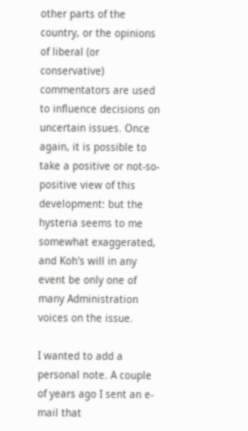other parts of the country, or the opinions of liberal (or conservative) commentators are used to influence decisions on uncertain issues. Once again, it is possible to take a positive or not-so-positive view of this development: but the hysteria seems to me somewhat exaggerated, and Koh's will in any event be only one of many Administration voices on the issue.

I wanted to add a personal note. A couple of years ago I sent an e-mail that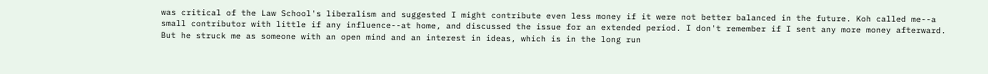was critical of the Law School's liberalism and suggested I might contribute even less money if it were not better balanced in the future. Koh called me--a small contributor with little if any influence--at home, and discussed the issue for an extended period. I don't remember if I sent any more money afterward. But he struck me as someone with an open mind and an interest in ideas, which is in the long run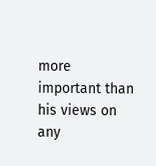more important than his views on any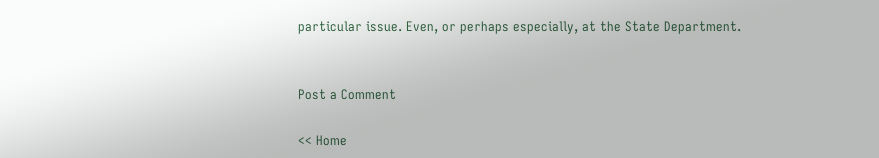particular issue. Even, or perhaps especially, at the State Department.


Post a Comment

<< Home